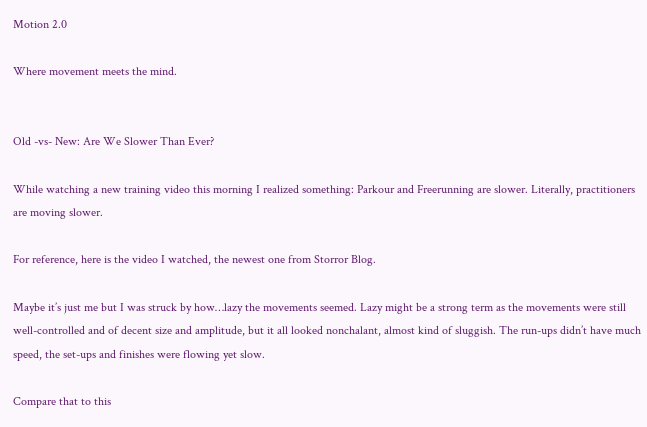Motion 2.0

Where movement meets the mind.


Old -vs- New: Are We Slower Than Ever?

While watching a new training video this morning I realized something: Parkour and Freerunning are slower. Literally, practitioners are moving slower.

For reference, here is the video I watched, the newest one from Storror Blog.

Maybe it’s just me but I was struck by how…lazy the movements seemed. Lazy might be a strong term as the movements were still well-controlled and of decent size and amplitude, but it all looked nonchalant, almost kind of sluggish. The run-ups didn’t have much speed, the set-ups and finishes were flowing yet slow.

Compare that to this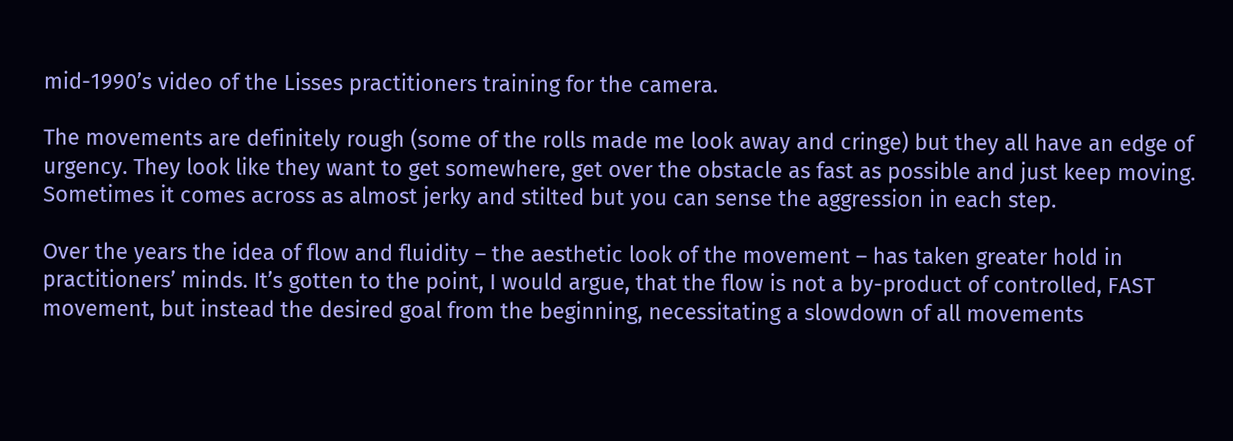mid-1990’s video of the Lisses practitioners training for the camera.

The movements are definitely rough (some of the rolls made me look away and cringe) but they all have an edge of urgency. They look like they want to get somewhere, get over the obstacle as fast as possible and just keep moving. Sometimes it comes across as almost jerky and stilted but you can sense the aggression in each step.

Over the years the idea of flow and fluidity – the aesthetic look of the movement – has taken greater hold in practitioners’ minds. It’s gotten to the point, I would argue, that the flow is not a by-product of controlled, FAST movement, but instead the desired goal from the beginning, necessitating a slowdown of all movements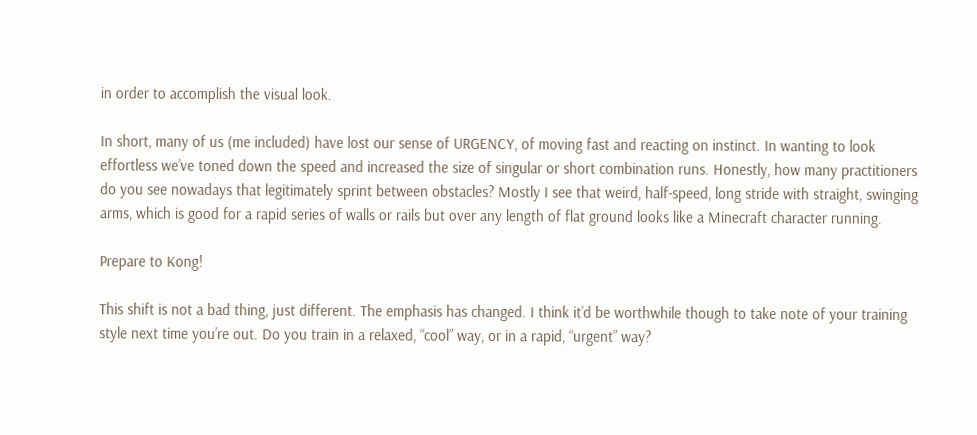in order to accomplish the visual look.

In short, many of us (me included) have lost our sense of URGENCY, of moving fast and reacting on instinct. In wanting to look effortless we’ve toned down the speed and increased the size of singular or short combination runs. Honestly, how many practitioners do you see nowadays that legitimately sprint between obstacles? Mostly I see that weird, half-speed, long stride with straight, swinging arms, which is good for a rapid series of walls or rails but over any length of flat ground looks like a Minecraft character running.

Prepare to Kong!

This shift is not a bad thing, just different. The emphasis has changed. I think it’d be worthwhile though to take note of your training style next time you’re out. Do you train in a relaxed, “cool” way, or in a rapid, “urgent” way?